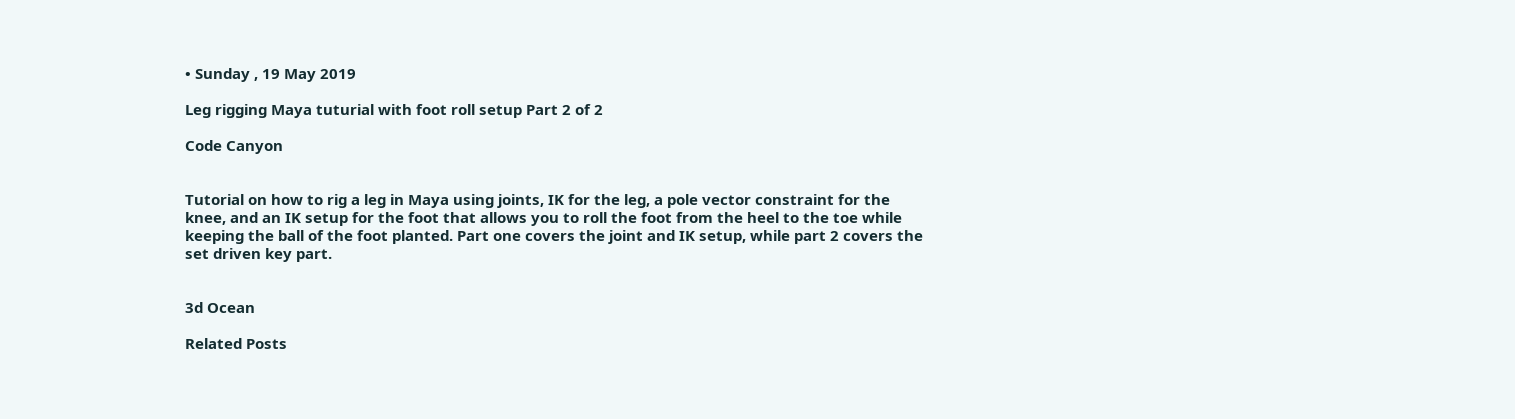• Sunday , 19 May 2019

Leg rigging Maya tuturial with foot roll setup Part 2 of 2

Code Canyon


Tutorial on how to rig a leg in Maya using joints, IK for the leg, a pole vector constraint for the knee, and an IK setup for the foot that allows you to roll the foot from the heel to the toe while keeping the ball of the foot planted. Part one covers the joint and IK setup, while part 2 covers the set driven key part.


3d Ocean

Related Posts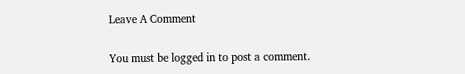Leave A Comment

You must be logged in to post a comment.